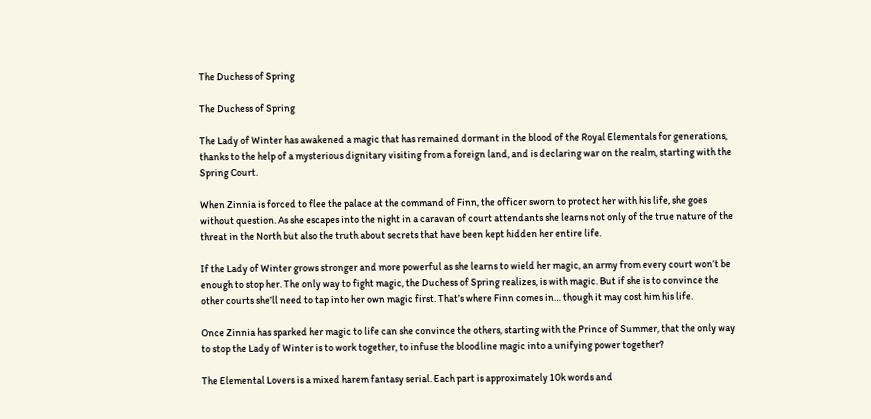The Duchess of Spring

The Duchess of Spring

The Lady of Winter has awakened a magic that has remained dormant in the blood of the Royal Elementals for generations, thanks to the help of a mysterious dignitary visiting from a foreign land, and is declaring war on the realm, starting with the Spring Court.

When Zinnia is forced to flee the palace at the command of Finn, the officer sworn to protect her with his life, she goes without question. As she escapes into the night in a caravan of court attendants she learns not only of the true nature of the threat in the North but also the truth about secrets that have been kept hidden her entire life.

If the Lady of Winter grows stronger and more powerful as she learns to wield her magic, an army from every court won’t be enough to stop her. The only way to fight magic, the Duchess of Spring realizes, is with magic. But if she is to convince the other courts she’ll need to tap into her own magic first. That’s where Finn comes in… though it may cost him his life.

Once Zinnia has sparked her magic to life can she convince the others, starting with the Prince of Summer, that the only way to stop the Lady of Winter is to work together, to infuse the bloodline magic into a unifying power together?

The Elemental Lovers is a mixed harem fantasy serial. Each part is approximately 10k words and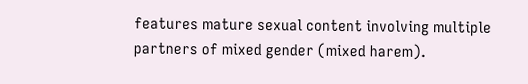features mature sexual content involving multiple partners of mixed gender (mixed harem).